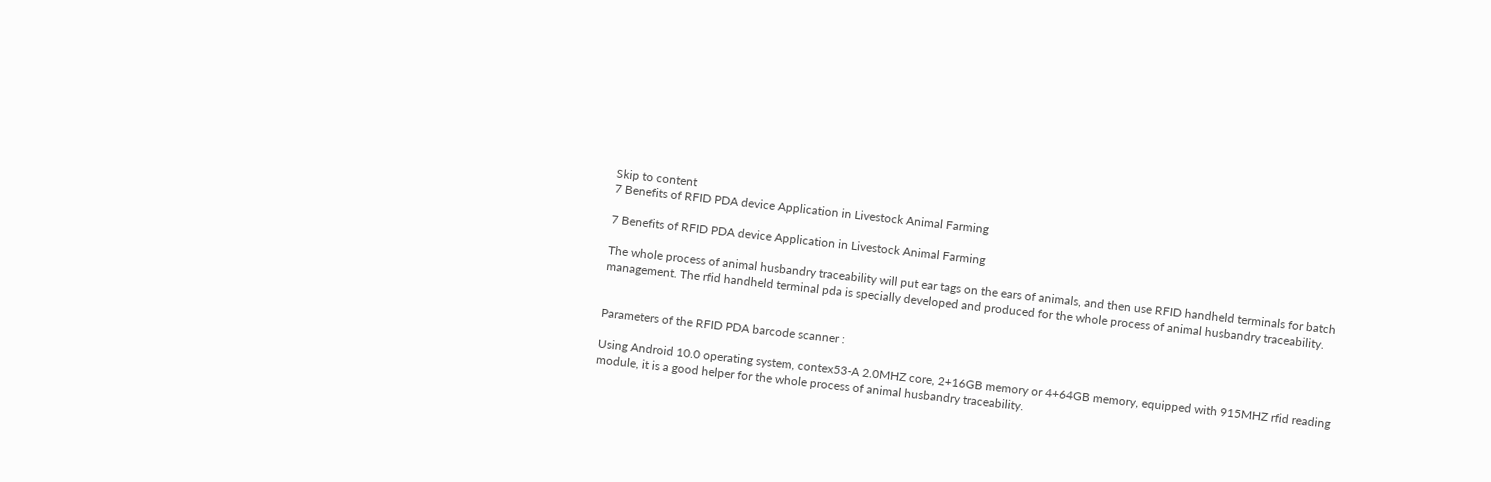Skip to content
7 Benefits of RFID PDA device Application in Livestock Animal Farming

7 Benefits of RFID PDA device Application in Livestock Animal Farming

The whole process of animal husbandry traceability will put ear tags on the ears of animals, and then use RFID handheld terminals for batch management. The rfid handheld terminal pda is specially developed and produced for the whole process of animal husbandry traceability.


Parameters of the RFID PDA barcode scanner :

Using Android 10.0 operating system, contex53-A 2.0MHZ core, 2+16GB memory or 4+64GB memory, equipped with 915MHZ rfid reading module, it is a good helper for the whole process of animal husbandry traceability.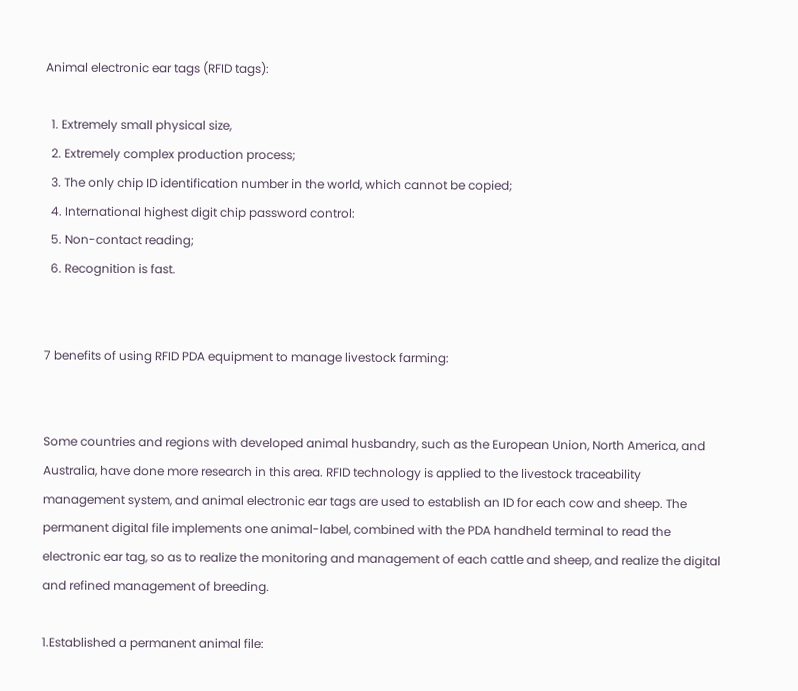Animal electronic ear tags (RFID tags):

  1. Extremely small physical size,
  2. Extremely complex production process;
  3. The only chip ID identification number in the world, which cannot be copied;
  4. International highest digit chip password control:
  5. Non-contact reading;
  6. Recognition is fast.


7 benefits of using RFID PDA equipment to manage livestock farming:


Some countries and regions with developed animal husbandry, such as the European Union, North America, and Australia, have done more research in this area. RFID technology is applied to the livestock traceability management system, and animal electronic ear tags are used to establish an ID for each cow and sheep. The permanent digital file implements one animal-label, combined with the PDA handheld terminal to read the electronic ear tag, so as to realize the monitoring and management of each cattle and sheep, and realize the digital and refined management of breeding.

1.Established a permanent animal file: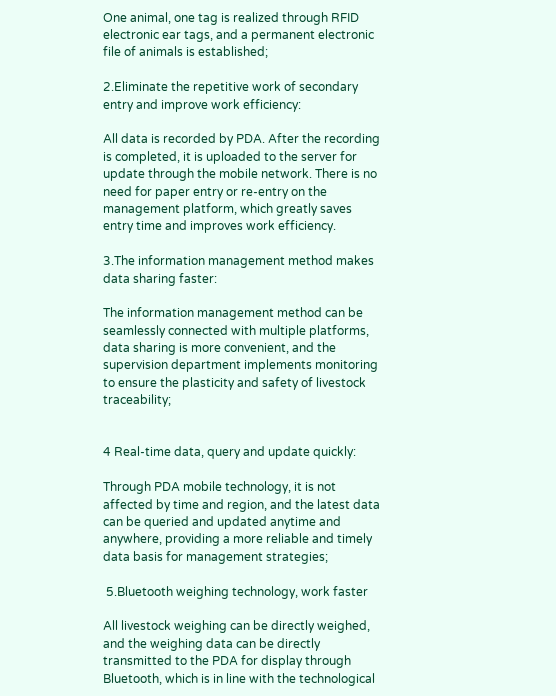One animal, one tag is realized through RFID electronic ear tags, and a permanent electronic file of animals is established;

2.Eliminate the repetitive work of secondary entry and improve work efficiency:

All data is recorded by PDA. After the recording is completed, it is uploaded to the server for update through the mobile network. There is no need for paper entry or re-entry on the management platform, which greatly saves entry time and improves work efficiency.

3.The information management method makes data sharing faster:

The information management method can be seamlessly connected with multiple platforms, data sharing is more convenient, and the supervision department implements monitoring to ensure the plasticity and safety of livestock traceability;


4 Real-time data, query and update quickly:

Through PDA mobile technology, it is not affected by time and region, and the latest data can be queried and updated anytime and anywhere, providing a more reliable and timely data basis for management strategies;

 5.Bluetooth weighing technology, work faster

All livestock weighing can be directly weighed, and the weighing data can be directly transmitted to the PDA for display through Bluetooth, which is in line with the technological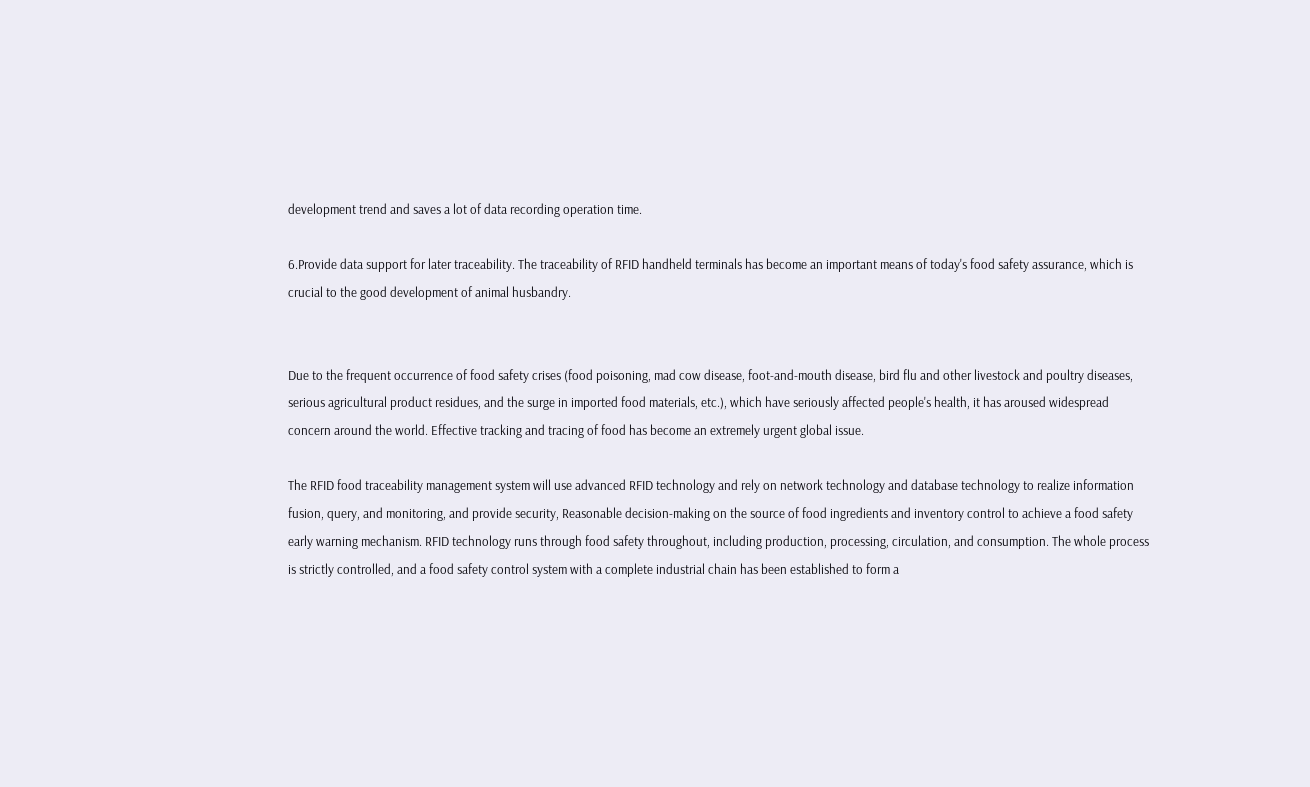development trend and saves a lot of data recording operation time.

6.Provide data support for later traceability. The traceability of RFID handheld terminals has become an important means of today's food safety assurance, which is crucial to the good development of animal husbandry.


Due to the frequent occurrence of food safety crises (food poisoning, mad cow disease, foot-and-mouth disease, bird flu and other livestock and poultry diseases, serious agricultural product residues, and the surge in imported food materials, etc.), which have seriously affected people's health, it has aroused widespread concern around the world. Effective tracking and tracing of food has become an extremely urgent global issue.

The RFID food traceability management system will use advanced RFID technology and rely on network technology and database technology to realize information fusion, query, and monitoring, and provide security, Reasonable decision-making on the source of food ingredients and inventory control to achieve a food safety early warning mechanism. RFID technology runs through food safety throughout, including production, processing, circulation, and consumption. The whole process is strictly controlled, and a food safety control system with a complete industrial chain has been established to form a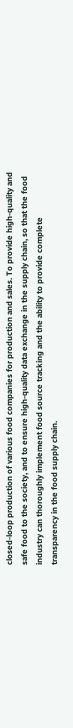closed-loop production of various food companies for production and sales. To provide high-quality and safe food to the society, and to ensure high-quality data exchange in the supply chain, so that the food industry can thoroughly implement food source tracking and the ability to provide complete transparency in the food supply chain.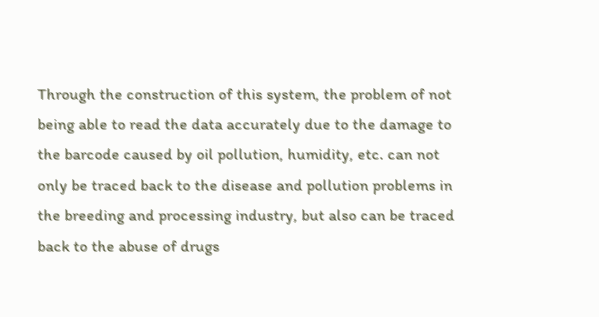Through the construction of this system, the problem of not being able to read the data accurately due to the damage to the barcode caused by oil pollution, humidity, etc. can not only be traced back to the disease and pollution problems in the breeding and processing industry, but also can be traced back to the abuse of drugs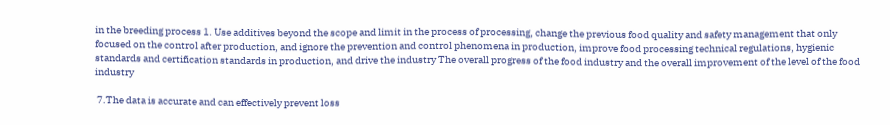in the breeding process 1. Use additives beyond the scope and limit in the process of processing, change the previous food quality and safety management that only focused on the control after production, and ignore the prevention and control phenomena in production, improve food processing technical regulations, hygienic standards and certification standards in production, and drive the industry The overall progress of the food industry and the overall improvement of the level of the food industry

 7.The data is accurate and can effectively prevent loss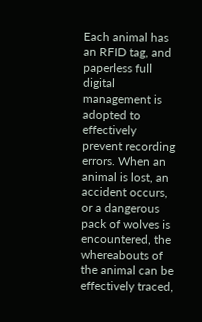Each animal has an RFID tag, and paperless full digital management is adopted to effectively prevent recording errors. When an animal is lost, an accident occurs, or a dangerous pack of wolves is encountered, the whereabouts of the animal can be effectively traced,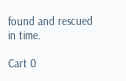found and rescued in time.

Cart 0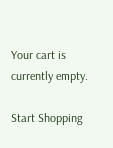Your cart is currently empty.

Start Shopping